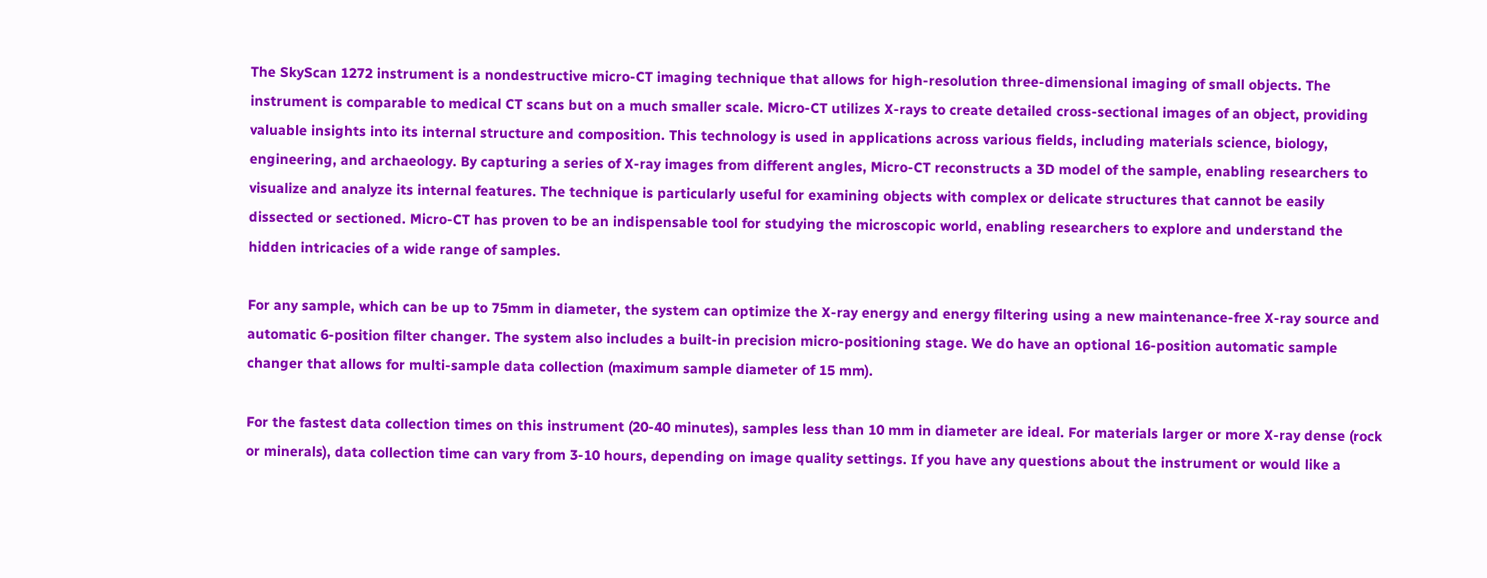The SkyScan 1272 instrument is a nondestructive micro-CT imaging technique that allows for high-resolution three-dimensional imaging of small objects. The instrument is comparable to medical CT scans but on a much smaller scale. Micro-CT utilizes X-rays to create detailed cross-sectional images of an object, providing valuable insights into its internal structure and composition. This technology is used in applications across various fields, including materials science, biology, engineering, and archaeology. By capturing a series of X-ray images from different angles, Micro-CT reconstructs a 3D model of the sample, enabling researchers to visualize and analyze its internal features. The technique is particularly useful for examining objects with complex or delicate structures that cannot be easily dissected or sectioned. Micro-CT has proven to be an indispensable tool for studying the microscopic world, enabling researchers to explore and understand the hidden intricacies of a wide range of samples.

For any sample, which can be up to 75mm in diameter, the system can optimize the X-ray energy and energy filtering using a new maintenance-free X-ray source and automatic 6-position filter changer. The system also includes a built-in precision micro-positioning stage. We do have an optional 16-position automatic sample changer that allows for multi-sample data collection (maximum sample diameter of 15 mm).

For the fastest data collection times on this instrument (20-40 minutes), samples less than 10 mm in diameter are ideal. For materials larger or more X-ray dense (rock or minerals), data collection time can vary from 3-10 hours, depending on image quality settings. If you have any questions about the instrument or would like a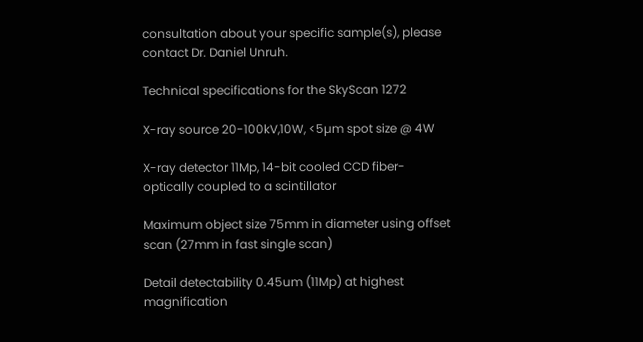consultation about your specific sample(s), please contact Dr. Daniel Unruh.

Technical specifications for the SkyScan 1272

X-ray source 20-100kV,10W, <5µm spot size @ 4W

X-ray detector 11Mp, 14-bit cooled CCD fiber-optically coupled to a scintillator

Maximum object size 75mm in diameter using offset scan (27mm in fast single scan)

Detail detectability 0.45um (11Mp) at highest magnification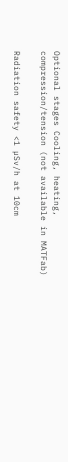Optional stages Cooling, heating, compression/tension (not available in MATFab)

Radiation safety <1 µSv/h at 10cm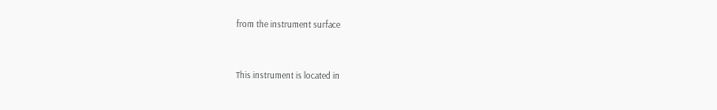from the instrument surface


This instrument is located in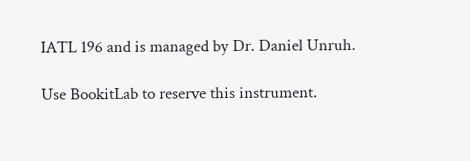IATL 196 and is managed by Dr. Daniel Unruh.

Use BookitLab to reserve this instrument.